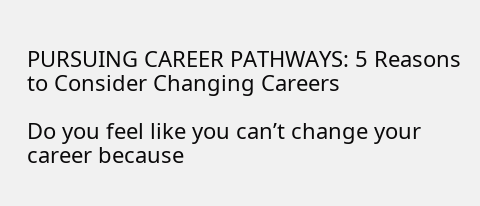PURSUING CAREER PATHWAYS: 5 Reasons to Consider Changing Careers

Do you feel like you can’t change your career because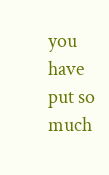you have put so much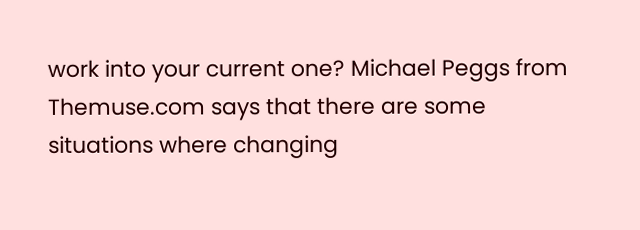work into your current one? Michael Peggs from Themuse.com says that there are some situations where changing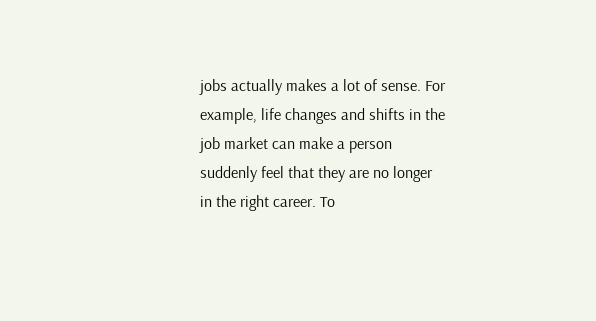jobs actually makes a lot of sense. For example, life changes and shifts in the job market can make a person suddenly feel that they are no longer in the right career. To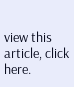view this article, click here.